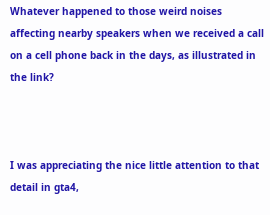Whatever happened to those weird noises affecting nearby speakers when we received a call on a cell phone back in the days, as illustrated in the link?



I was appreciating the nice little attention to that detail in gta4,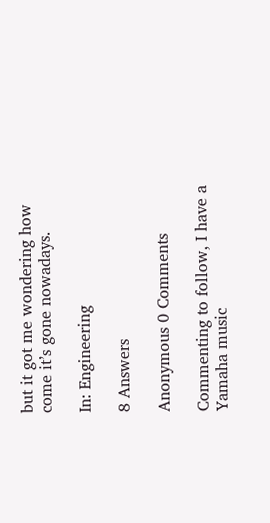but it got me wondering how come it’s gone nowadays.

In: Engineering

8 Answers

Anonymous 0 Comments

Commenting to follow, I have a Yamaha music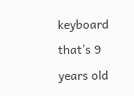keyboard that’s 9 years old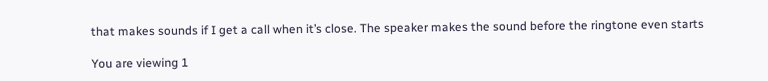that makes sounds if I get a call when it’s close. The speaker makes the sound before the ringtone even starts

You are viewing 1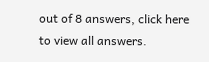out of 8 answers, click here to view all answers.